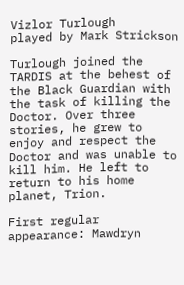Vizlor Turlough
played by Mark Strickson

Turlough joined the TARDIS at the behest of the Black Guardian with the task of killing the Doctor. Over three stories, he grew to enjoy and respect the Doctor and was unable to kill him. He left to return to his home planet, Trion.

First regular appearance: Mawdryn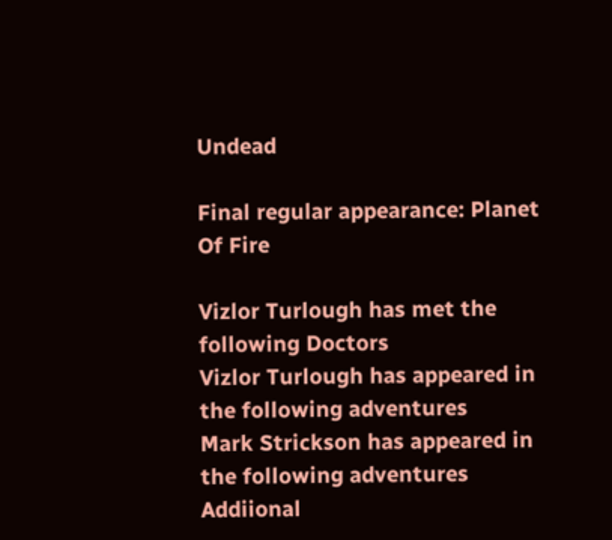Undead

Final regular appearance: Planet Of Fire

Vizlor Turlough has met the following Doctors
Vizlor Turlough has appeared in the following adventures
Mark Strickson has appeared in the following adventures
Addiional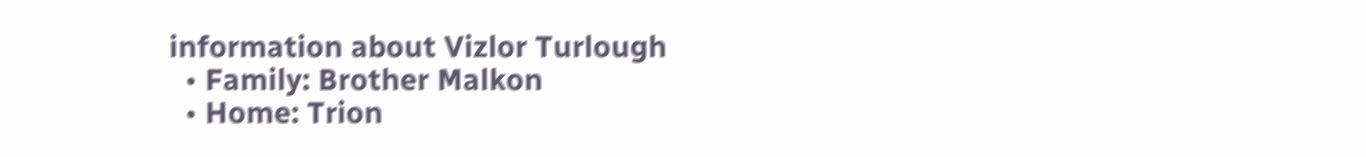information about Vizlor Turlough
  • Family: Brother Malkon
  • Home: Trion